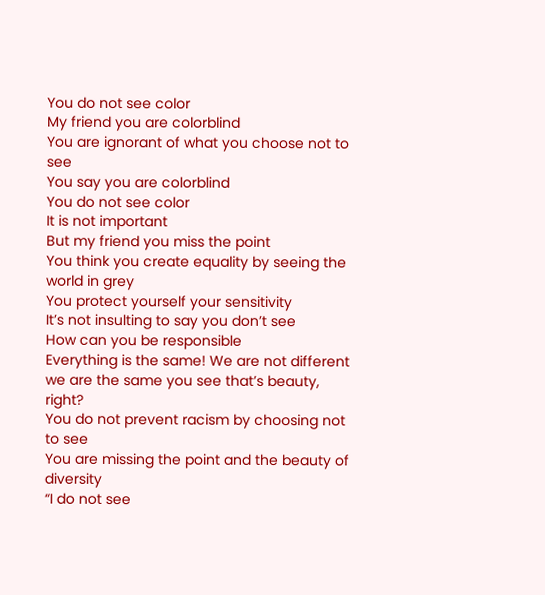You do not see color
My friend you are colorblind
You are ignorant of what you choose not to see
You say you are colorblind
You do not see color
It is not important
But my friend you miss the point
You think you create equality by seeing the world in grey
You protect yourself your sensitivity
It’s not insulting to say you don’t see
How can you be responsible
Everything is the same! We are not different we are the same you see that’s beauty, right?
You do not prevent racism by choosing not to see
You are missing the point and the beauty of diversity
“I do not see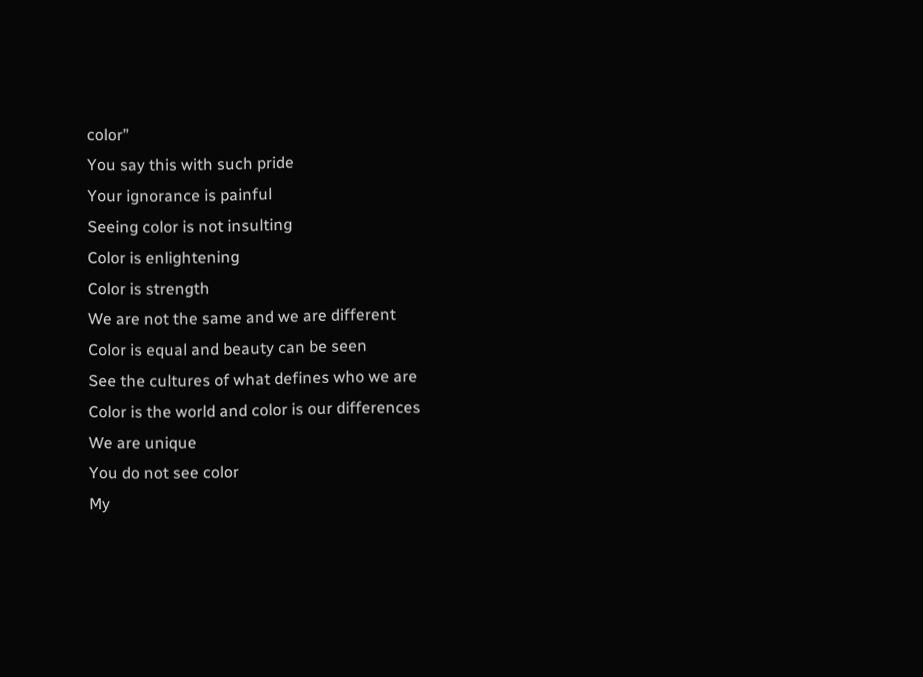color”
You say this with such pride
Your ignorance is painful
Seeing color is not insulting
Color is enlightening
Color is strength
We are not the same and we are different
Color is equal and beauty can be seen
See the cultures of what defines who we are
Color is the world and color is our differences
We are unique
You do not see color
My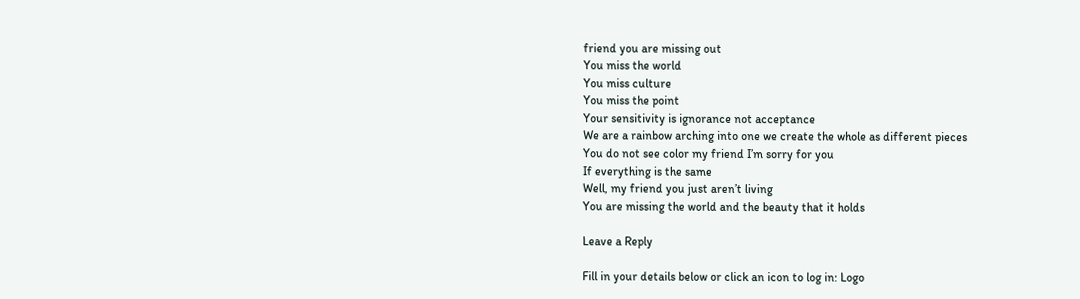friend you are missing out
You miss the world
You miss culture
You miss the point
Your sensitivity is ignorance not acceptance
We are a rainbow arching into one we create the whole as different pieces
You do not see color my friend I’m sorry for you
If everything is the same
Well, my friend you just aren’t living
You are missing the world and the beauty that it holds

Leave a Reply

Fill in your details below or click an icon to log in: Logo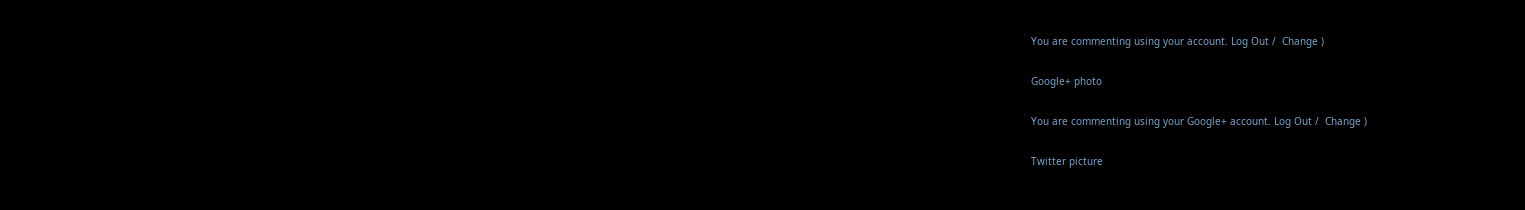You are commenting using your account. Log Out /  Change )

Google+ photo

You are commenting using your Google+ account. Log Out /  Change )

Twitter picture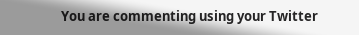You are commenting using your Twitter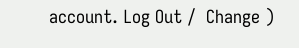account. Log Out /  Change )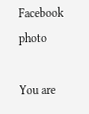Facebook photo

You are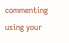commenting using your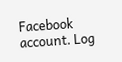Facebook account. Log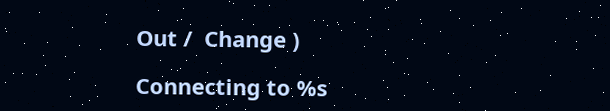Out /  Change )

Connecting to %s